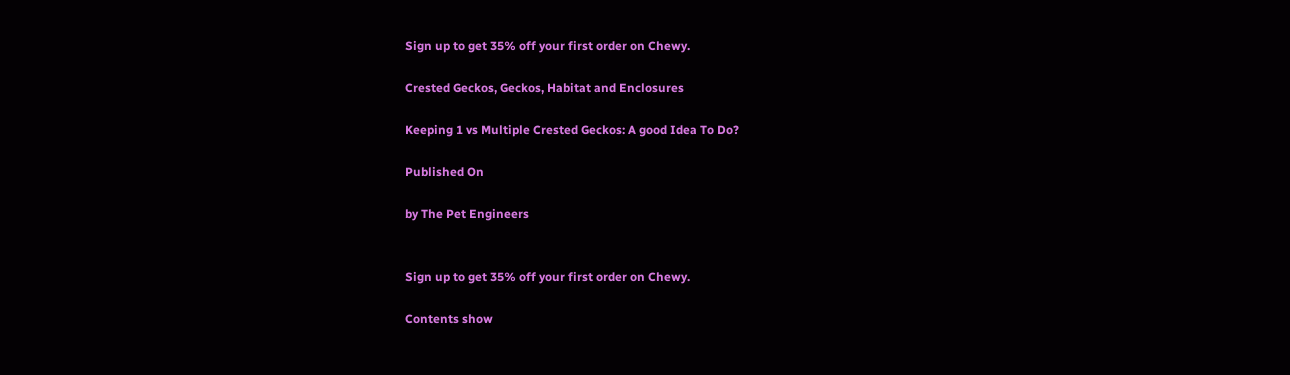Sign up to get 35% off your first order on Chewy.

Crested Geckos, Geckos, Habitat and Enclosures

Keeping 1 vs Multiple Crested Geckos: A good Idea To Do?

Published On

by The Pet Engineers


Sign up to get 35% off your first order on Chewy.

Contents show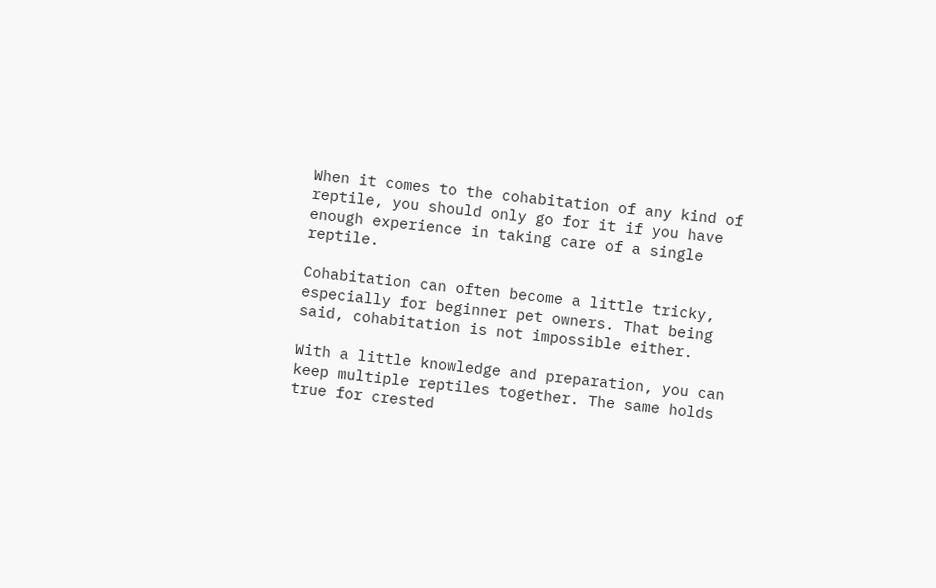When it comes to the cohabitation of any kind of reptile, you should only go for it if you have enough experience in taking care of a single reptile.

Cohabitation can often become a little tricky, especially for beginner pet owners. That being said, cohabitation is not impossible either.

With a little knowledge and preparation, you can keep multiple reptiles together. The same holds true for crested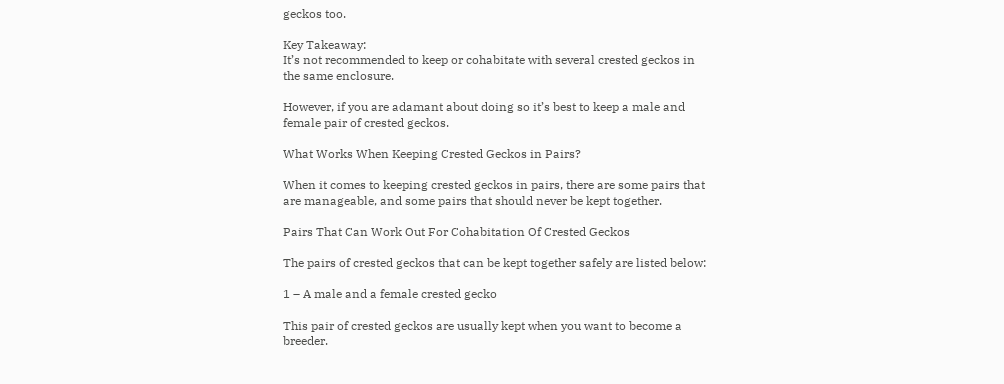geckos too.

Key Takeaway:
It’s not recommended to keep or cohabitate with several crested geckos in the same enclosure.

However, if you are adamant about doing so it’s best to keep a male and female pair of crested geckos.

What Works When Keeping Crested Geckos in Pairs?

When it comes to keeping crested geckos in pairs, there are some pairs that are manageable, and some pairs that should never be kept together.

Pairs That Can Work Out For Cohabitation Of Crested Geckos

The pairs of crested geckos that can be kept together safely are listed below:

1 – A male and a female crested gecko

This pair of crested geckos are usually kept when you want to become a breeder.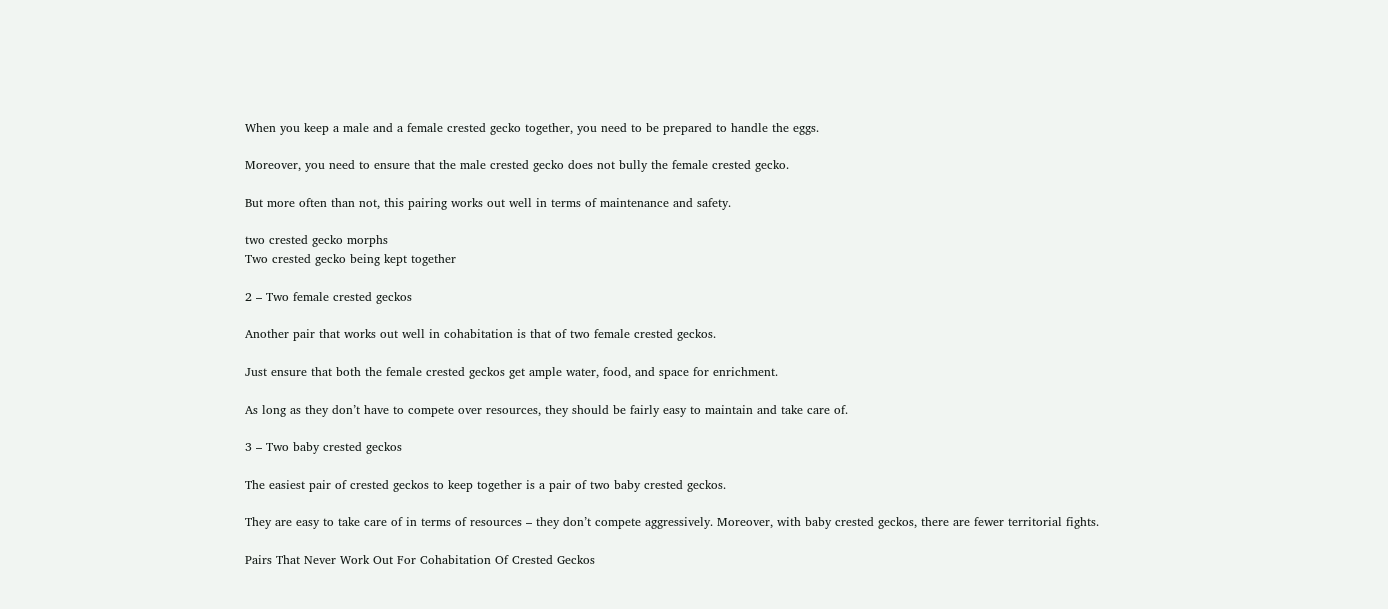When you keep a male and a female crested gecko together, you need to be prepared to handle the eggs.

Moreover, you need to ensure that the male crested gecko does not bully the female crested gecko.

But more often than not, this pairing works out well in terms of maintenance and safety.

two crested gecko morphs
Two crested gecko being kept together

2 – Two female crested geckos

Another pair that works out well in cohabitation is that of two female crested geckos.

Just ensure that both the female crested geckos get ample water, food, and space for enrichment.

As long as they don’t have to compete over resources, they should be fairly easy to maintain and take care of.

3 – Two baby crested geckos

The easiest pair of crested geckos to keep together is a pair of two baby crested geckos.

They are easy to take care of in terms of resources – they don’t compete aggressively. Moreover, with baby crested geckos, there are fewer territorial fights.

Pairs That Never Work Out For Cohabitation Of Crested Geckos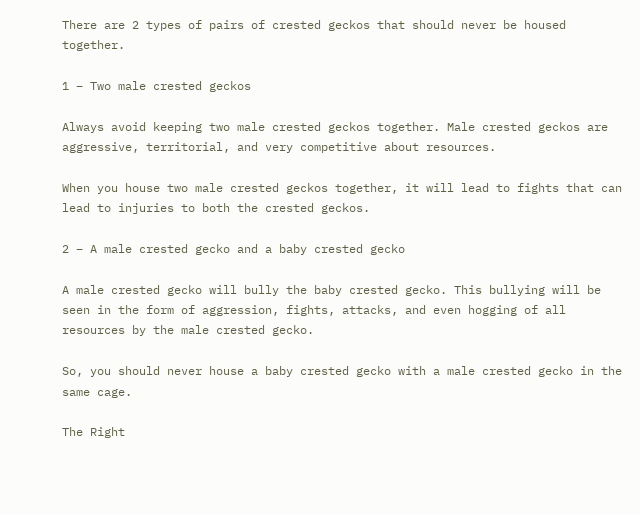There are 2 types of pairs of crested geckos that should never be housed together.

1 – Two male crested geckos

Always avoid keeping two male crested geckos together. Male crested geckos are aggressive, territorial, and very competitive about resources.

When you house two male crested geckos together, it will lead to fights that can lead to injuries to both the crested geckos.

2 – A male crested gecko and a baby crested gecko

A male crested gecko will bully the baby crested gecko. This bullying will be seen in the form of aggression, fights, attacks, and even hogging of all resources by the male crested gecko.

So, you should never house a baby crested gecko with a male crested gecko in the same cage.

The Right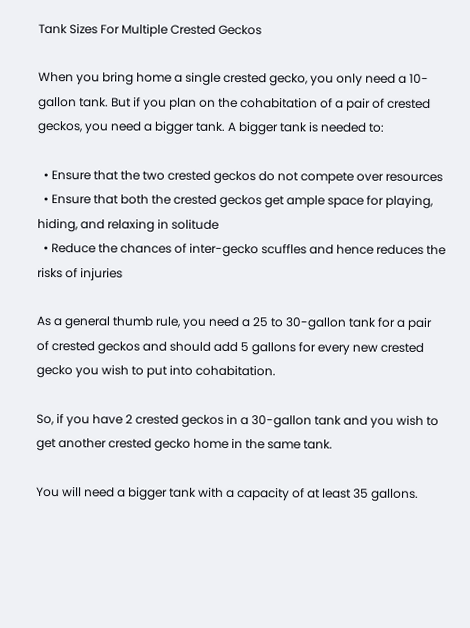Tank Sizes For Multiple Crested Geckos

When you bring home a single crested gecko, you only need a 10-gallon tank. But if you plan on the cohabitation of a pair of crested geckos, you need a bigger tank. A bigger tank is needed to:

  • Ensure that the two crested geckos do not compete over resources
  • Ensure that both the crested geckos get ample space for playing, hiding, and relaxing in solitude
  • Reduce the chances of inter-gecko scuffles and hence reduces the risks of injuries

As a general thumb rule, you need a 25 to 30-gallon tank for a pair of crested geckos and should add 5 gallons for every new crested gecko you wish to put into cohabitation.

So, if you have 2 crested geckos in a 30-gallon tank and you wish to get another crested gecko home in the same tank.

You will need a bigger tank with a capacity of at least 35 gallons.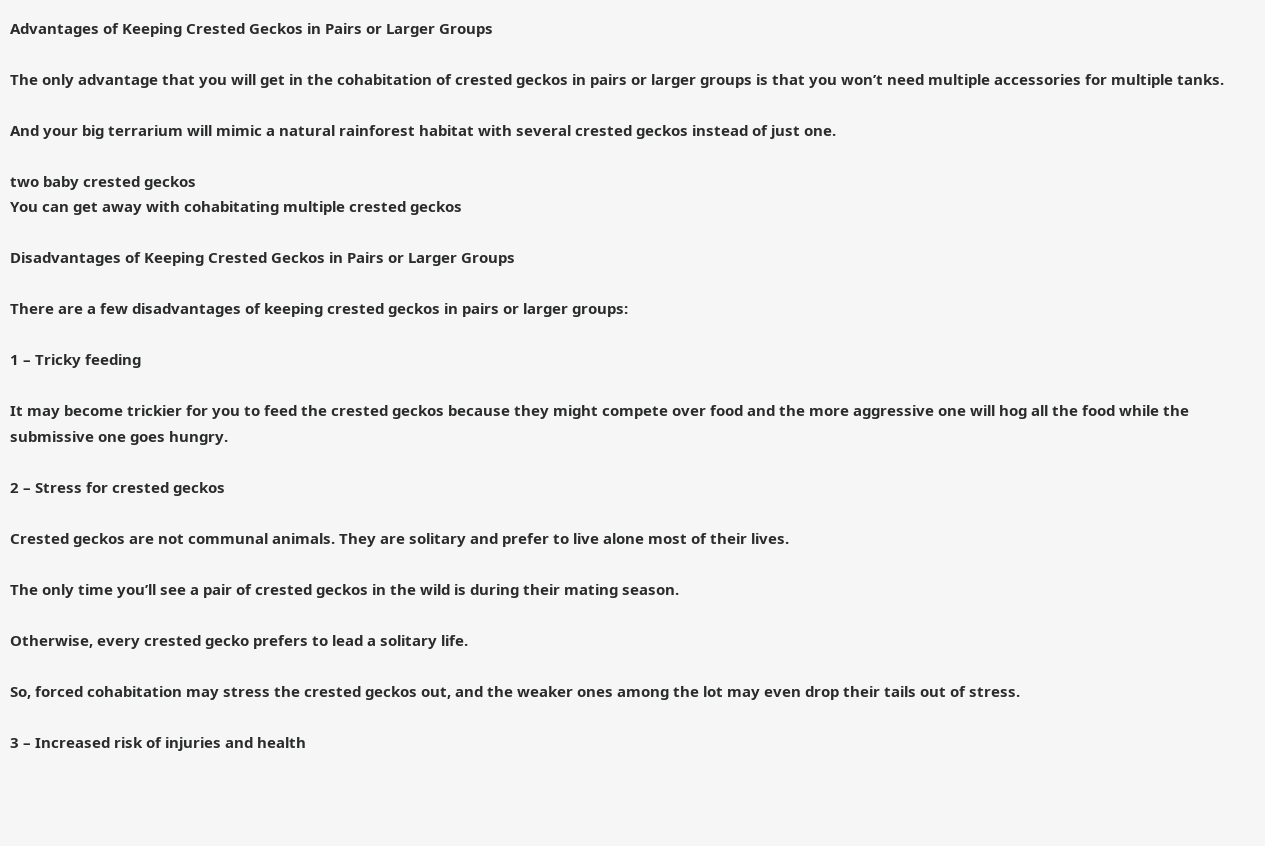Advantages of Keeping Crested Geckos in Pairs or Larger Groups

The only advantage that you will get in the cohabitation of crested geckos in pairs or larger groups is that you won’t need multiple accessories for multiple tanks.

And your big terrarium will mimic a natural rainforest habitat with several crested geckos instead of just one.

two baby crested geckos
You can get away with cohabitating multiple crested geckos

Disadvantages of Keeping Crested Geckos in Pairs or Larger Groups

There are a few disadvantages of keeping crested geckos in pairs or larger groups:

1 – Tricky feeding

It may become trickier for you to feed the crested geckos because they might compete over food and the more aggressive one will hog all the food while the submissive one goes hungry.

2 – Stress for crested geckos

Crested geckos are not communal animals. They are solitary and prefer to live alone most of their lives.

The only time you’ll see a pair of crested geckos in the wild is during their mating season.

Otherwise, every crested gecko prefers to lead a solitary life.

So, forced cohabitation may stress the crested geckos out, and the weaker ones among the lot may even drop their tails out of stress.

3 – Increased risk of injuries and health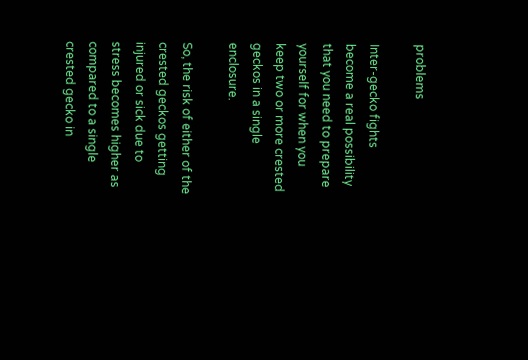problems

Inter-gecko fights become a real possibility that you need to prepare yourself for when you keep two or more crested geckos in a single enclosure.

So, the risk of either of the crested geckos getting injured or sick due to stress becomes higher as compared to a single crested gecko in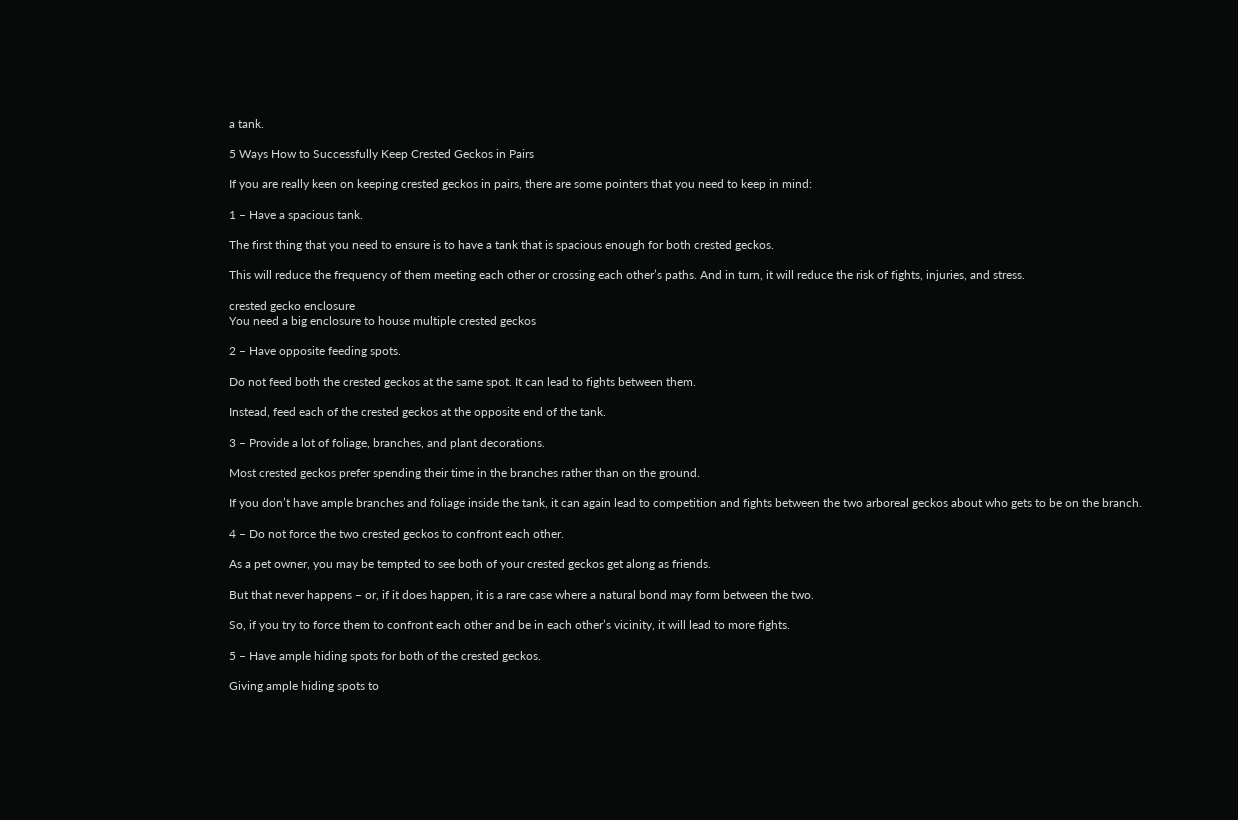a tank.

5 Ways How to Successfully Keep Crested Geckos in Pairs

If you are really keen on keeping crested geckos in pairs, there are some pointers that you need to keep in mind:

1 – Have a spacious tank.

The first thing that you need to ensure is to have a tank that is spacious enough for both crested geckos.

This will reduce the frequency of them meeting each other or crossing each other’s paths. And in turn, it will reduce the risk of fights, injuries, and stress.

crested gecko enclosure
You need a big enclosure to house multiple crested geckos

2 – Have opposite feeding spots.

Do not feed both the crested geckos at the same spot. It can lead to fights between them.

Instead, feed each of the crested geckos at the opposite end of the tank.

3 – Provide a lot of foliage, branches, and plant decorations.

Most crested geckos prefer spending their time in the branches rather than on the ground.

If you don’t have ample branches and foliage inside the tank, it can again lead to competition and fights between the two arboreal geckos about who gets to be on the branch.

4 – Do not force the two crested geckos to confront each other.

As a pet owner, you may be tempted to see both of your crested geckos get along as friends.

But that never happens – or, if it does happen, it is a rare case where a natural bond may form between the two.

So, if you try to force them to confront each other and be in each other’s vicinity, it will lead to more fights.

5 – Have ample hiding spots for both of the crested geckos.

Giving ample hiding spots to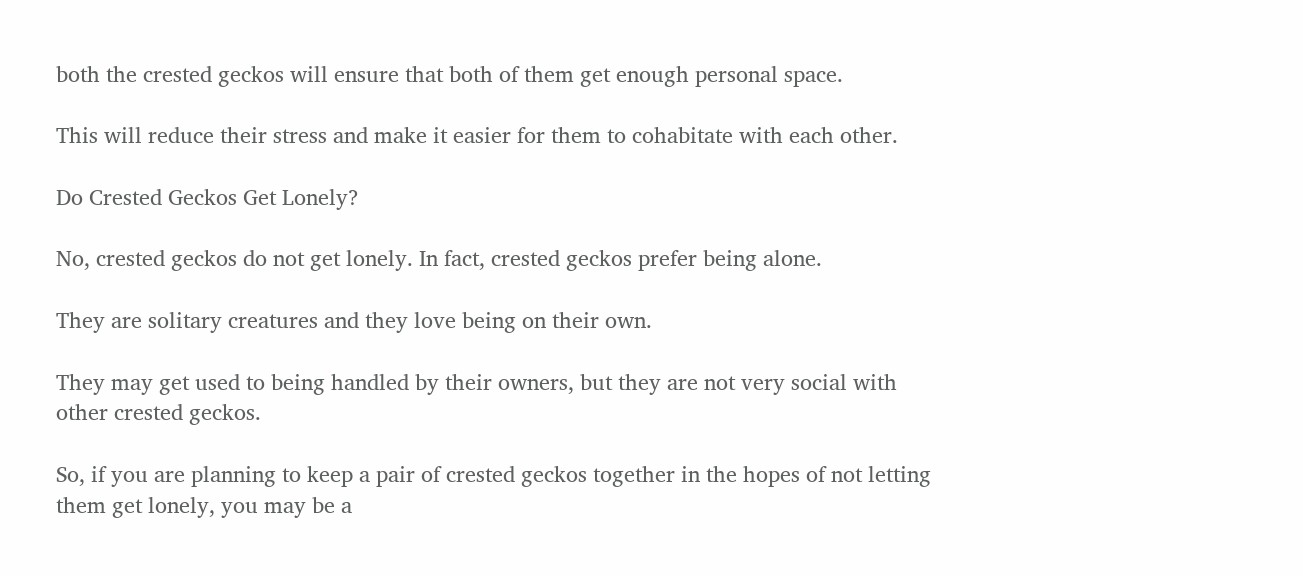both the crested geckos will ensure that both of them get enough personal space.

This will reduce their stress and make it easier for them to cohabitate with each other.

Do Crested Geckos Get Lonely?

No, crested geckos do not get lonely. In fact, crested geckos prefer being alone.

They are solitary creatures and they love being on their own.

They may get used to being handled by their owners, but they are not very social with other crested geckos.

So, if you are planning to keep a pair of crested geckos together in the hopes of not letting them get lonely, you may be a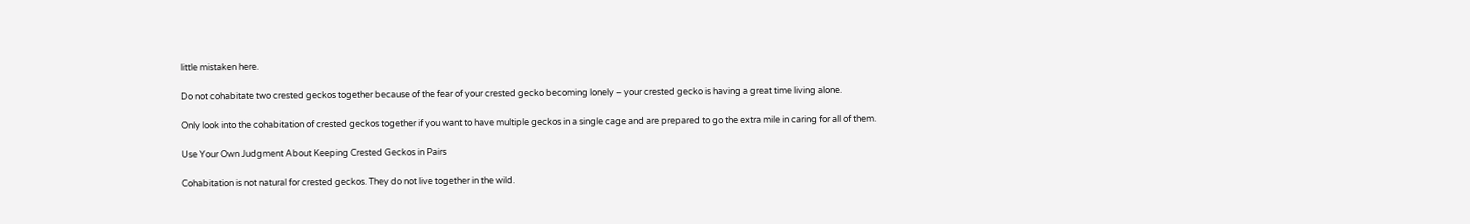little mistaken here.

Do not cohabitate two crested geckos together because of the fear of your crested gecko becoming lonely – your crested gecko is having a great time living alone.

Only look into the cohabitation of crested geckos together if you want to have multiple geckos in a single cage and are prepared to go the extra mile in caring for all of them.

Use Your Own Judgment About Keeping Crested Geckos in Pairs

Cohabitation is not natural for crested geckos. They do not live together in the wild.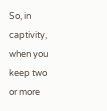So, in captivity, when you keep two or more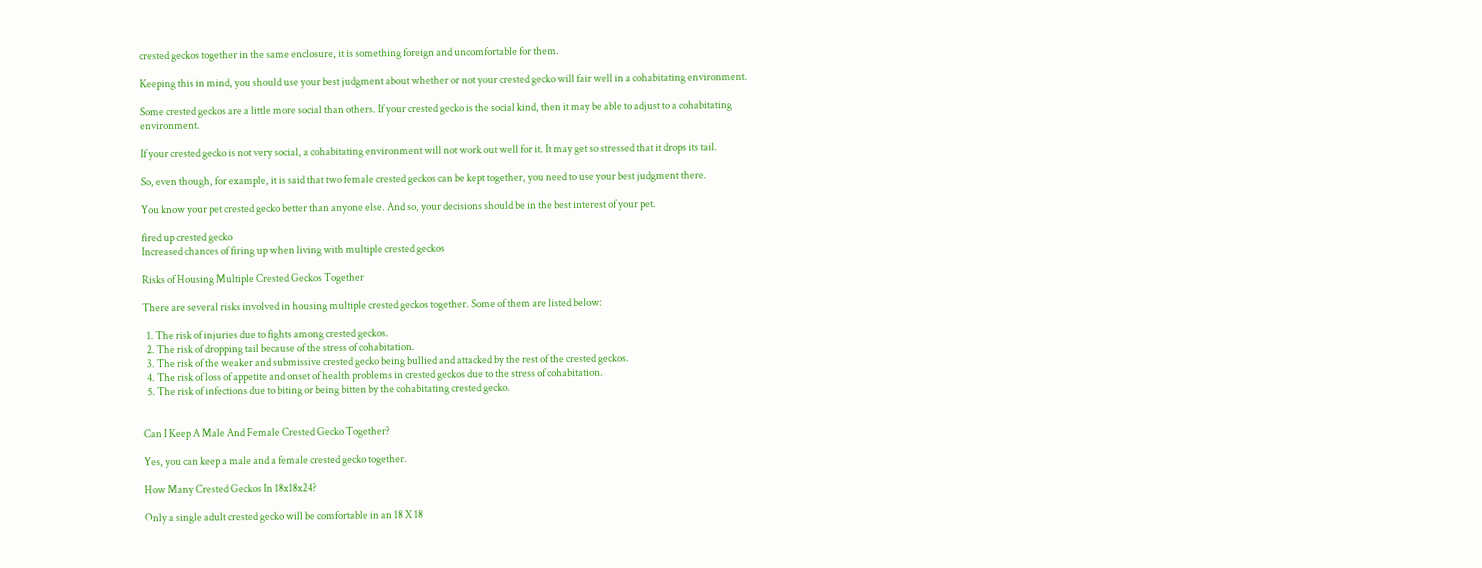crested geckos together in the same enclosure, it is something foreign and uncomfortable for them.

Keeping this in mind, you should use your best judgment about whether or not your crested gecko will fair well in a cohabitating environment.

Some crested geckos are a little more social than others. If your crested gecko is the social kind, then it may be able to adjust to a cohabitating environment.

If your crested gecko is not very social, a cohabitating environment will not work out well for it. It may get so stressed that it drops its tail.

So, even though, for example, it is said that two female crested geckos can be kept together, you need to use your best judgment there.

You know your pet crested gecko better than anyone else. And so, your decisions should be in the best interest of your pet.

fired up crested gecko
Increased chances of firing up when living with multiple crested geckos

Risks of Housing Multiple Crested Geckos Together

There are several risks involved in housing multiple crested geckos together. Some of them are listed below:

  1. The risk of injuries due to fights among crested geckos.
  2. The risk of dropping tail because of the stress of cohabitation.
  3. The risk of the weaker and submissive crested gecko being bullied and attacked by the rest of the crested geckos.
  4. The risk of loss of appetite and onset of health problems in crested geckos due to the stress of cohabitation.
  5. The risk of infections due to biting or being bitten by the cohabitating crested gecko.


Can I Keep A Male And Female Crested Gecko Together?

Yes, you can keep a male and a female crested gecko together.

How Many Crested Geckos In 18x18x24?

Only a single adult crested gecko will be comfortable in an 18 X 18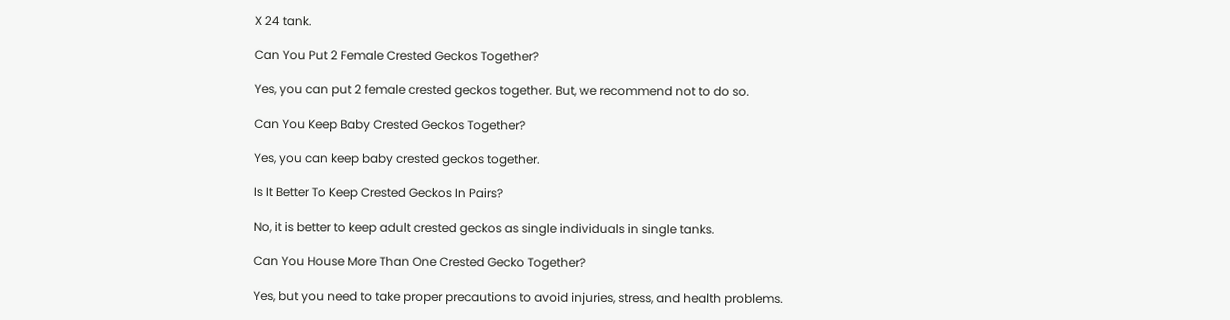X 24 tank.

Can You Put 2 Female Crested Geckos Together?

Yes, you can put 2 female crested geckos together. But, we recommend not to do so.

Can You Keep Baby Crested Geckos Together?

Yes, you can keep baby crested geckos together.

Is It Better To Keep Crested Geckos In Pairs?

No, it is better to keep adult crested geckos as single individuals in single tanks.

Can You House More Than One Crested Gecko Together?

Yes, but you need to take proper precautions to avoid injuries, stress, and health problems.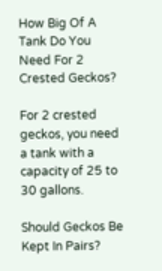How Big Of A Tank Do You Need For 2 Crested Geckos?

For 2 crested geckos, you need a tank with a capacity of 25 to 30 gallons.

Should Geckos Be Kept In Pairs?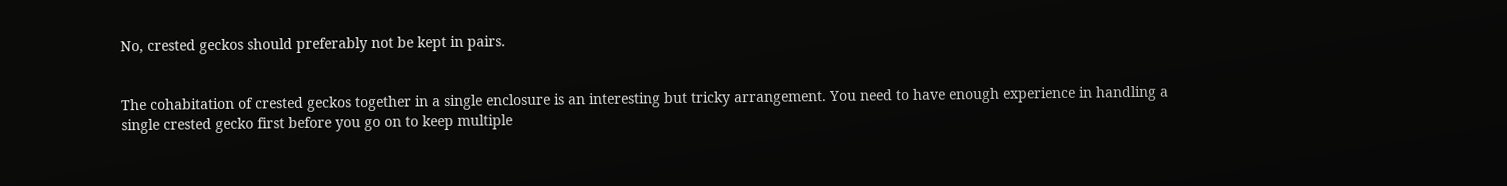No, crested geckos should preferably not be kept in pairs.


The cohabitation of crested geckos together in a single enclosure is an interesting but tricky arrangement. You need to have enough experience in handling a single crested gecko first before you go on to keep multiple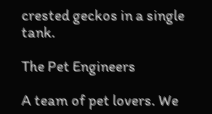crested geckos in a single tank.

The Pet Engineers

A team of pet lovers. We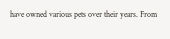have owned various pets over their years. From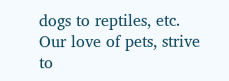dogs to reptiles, etc. Our love of pets, strive to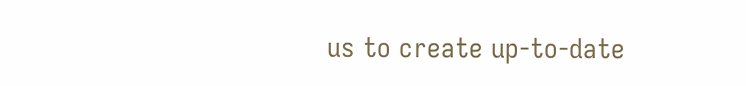us to create up-to-date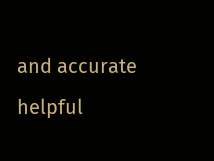and accurate helpful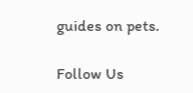guides on pets.

Follow Us